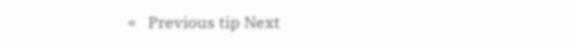«   Previous tip Next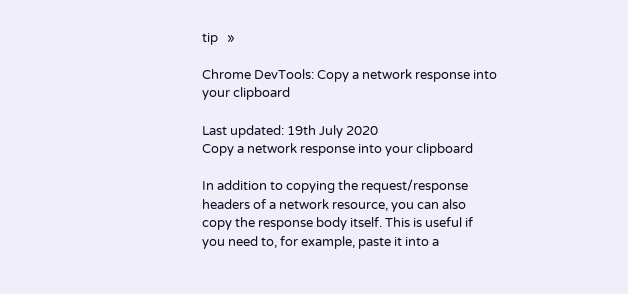tip   »

Chrome DevTools: Copy a network response into your clipboard

Last updated: 19th July 2020
Copy a network response into your clipboard

In addition to copying the request/response headers of a network resource, you can also copy the response body itself. This is useful if you need to, for example, paste it into a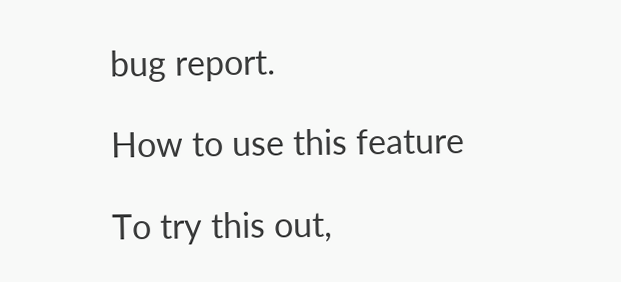bug report.

How to use this feature

To try this out,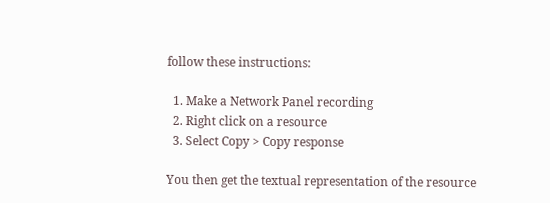follow these instructions:

  1. Make a Network Panel recording
  2. Right click on a resource
  3. Select Copy > Copy response

You then get the textual representation of the resource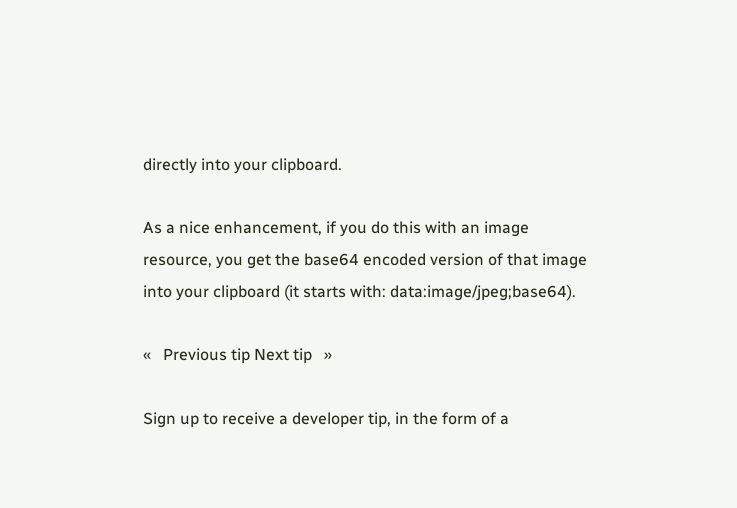directly into your clipboard.

As a nice enhancement, if you do this with an image resource, you get the base64 encoded version of that image into your clipboard (it starts with: data:image/jpeg;base64).

«   Previous tip Next tip   »

Sign up to receive a developer tip, in the form of a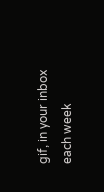gif, in your inbox each week